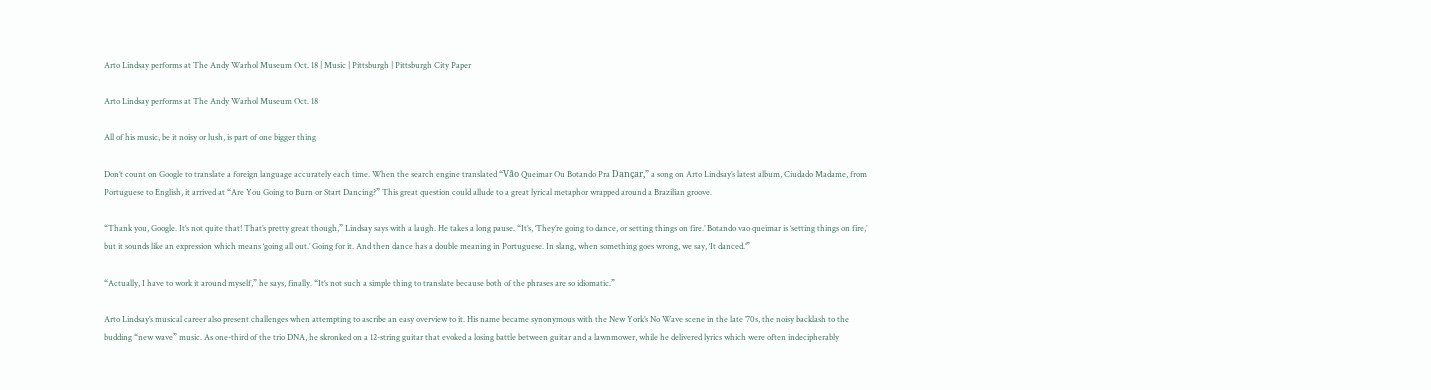Arto Lindsay performs at The Andy Warhol Museum Oct. 18 | Music | Pittsburgh | Pittsburgh City Paper

Arto Lindsay performs at The Andy Warhol Museum Oct. 18

All of his music, be it noisy or lush, is part of one bigger thing

Don’t count on Google to translate a foreign language accurately each time. When the search engine translated “Vão Queimar Ou Botando Pra Dançar,” a song on Arto Lindsay’s latest album, Ciudado Madame, from Portuguese to English, it arrived at “Are You Going to Burn or Start Dancing?” This great question could allude to a great lyrical metaphor wrapped around a Brazilian groove.

“Thank you, Google. It’s not quite that! That’s pretty great though,” Lindsay says with a laugh. He takes a long pause. “It’s, ‘They’re going to dance, or setting things on fire.’ Botando vao queimar is ‘setting things on fire,’ but it sounds like an expression which means ‘going all out.’ Going for it. And then dance has a double meaning in Portuguese. In slang, when something goes wrong, we say, ‘It danced.’”

“Actually, I have to work it around myself,” he says, finally. “It’s not such a simple thing to translate because both of the phrases are so idiomatic.”

Arto Lindsay’s musical career also present challenges when attempting to ascribe an easy overview to it. His name became synonymous with the New York’s No Wave scene in the late ’70s, the noisy backlash to the budding “new wave” music. As one-third of the trio DNA, he skronked on a 12-string guitar that evoked a losing battle between guitar and a lawnmower, while he delivered lyrics which were often indecipherably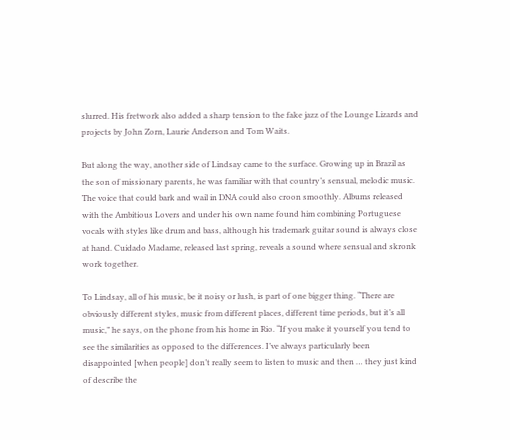slurred. His fretwork also added a sharp tension to the fake jazz of the Lounge Lizards and projects by John Zorn, Laurie Anderson and Tom Waits.

But along the way, another side of Lindsay came to the surface. Growing up in Brazil as the son of missionary parents, he was familiar with that country’s sensual, melodic music. The voice that could bark and wail in DNA could also croon smoothly. Albums released with the Ambitious Lovers and under his own name found him combining Portuguese vocals with styles like drum and bass, although his trademark guitar sound is always close at hand. Cuidado Madame, released last spring, reveals a sound where sensual and skronk work together.

To Lindsay, all of his music, be it noisy or lush, is part of one bigger thing. “There are obviously different styles, music from different places, different time periods, but it’s all music,” he says, on the phone from his home in Rio. “If you make it yourself you tend to see the similarities as opposed to the differences. I’ve always particularly been disappointed [when people] don’t really seem to listen to music and then … they just kind of describe the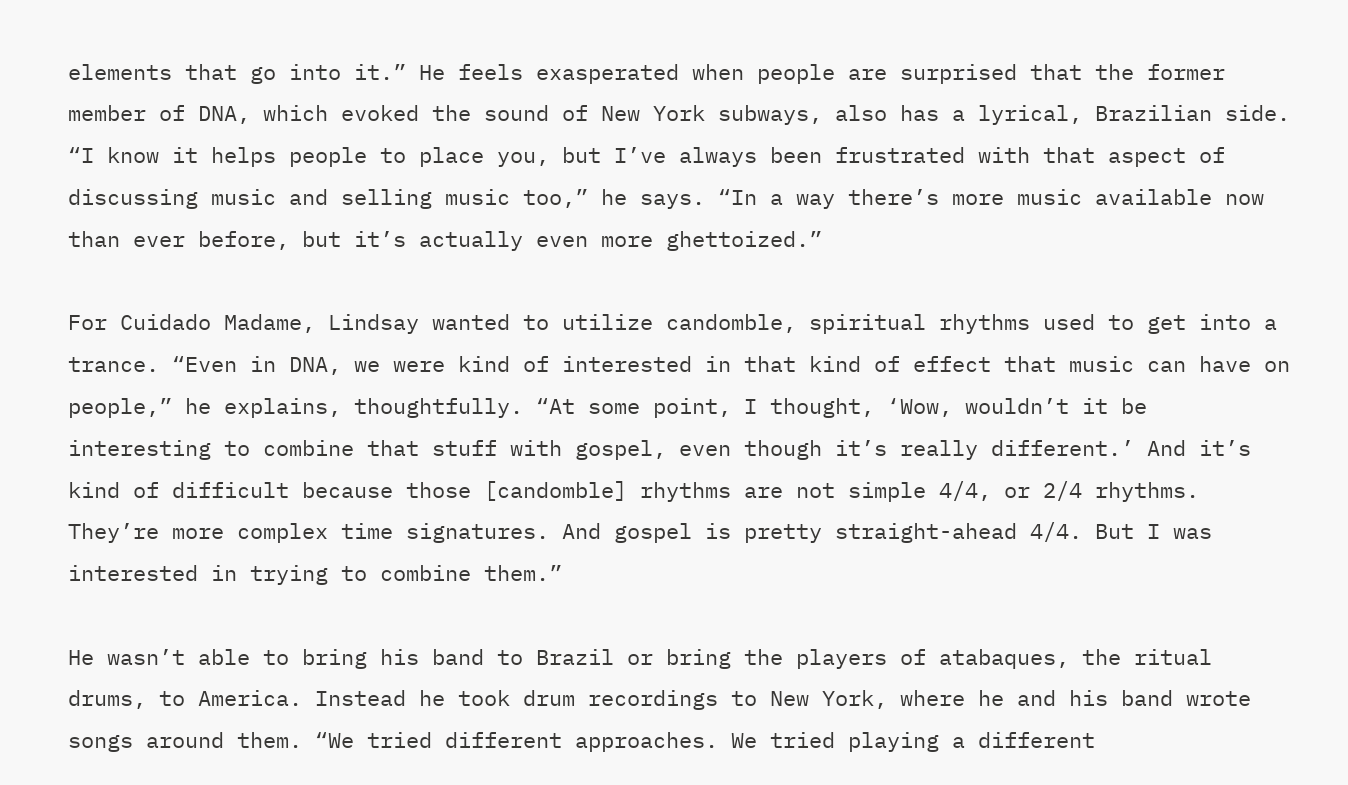elements that go into it.” He feels exasperated when people are surprised that the former member of DNA, which evoked the sound of New York subways, also has a lyrical, Brazilian side. “I know it helps people to place you, but I’ve always been frustrated with that aspect of discussing music and selling music too,” he says. “In a way there’s more music available now than ever before, but it’s actually even more ghettoized.”

For Cuidado Madame, Lindsay wanted to utilize candomble, spiritual rhythms used to get into a trance. “Even in DNA, we were kind of interested in that kind of effect that music can have on people,” he explains, thoughtfully. “At some point, I thought, ‘Wow, wouldn’t it be interesting to combine that stuff with gospel, even though it’s really different.’ And it’s kind of difficult because those [candomble] rhythms are not simple 4/4, or 2/4 rhythms. They’re more complex time signatures. And gospel is pretty straight-ahead 4/4. But I was interested in trying to combine them.”

He wasn’t able to bring his band to Brazil or bring the players of atabaques, the ritual drums, to America. Instead he took drum recordings to New York, where he and his band wrote songs around them. “We tried different approaches. We tried playing a different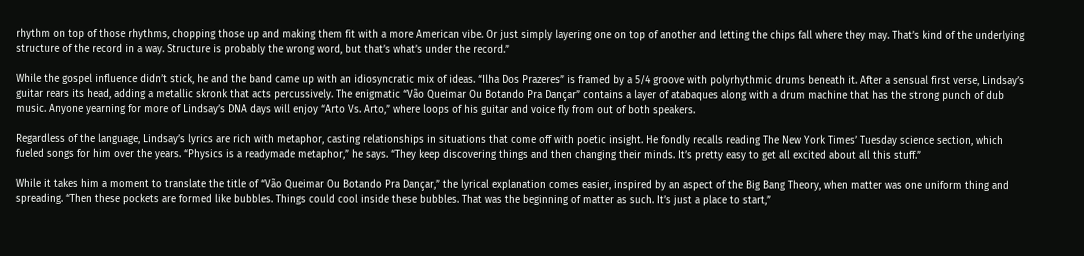rhythm on top of those rhythms, chopping those up and making them fit with a more American vibe. Or just simply layering one on top of another and letting the chips fall where they may. That’s kind of the underlying structure of the record in a way. Structure is probably the wrong word, but that’s what’s under the record.”

While the gospel influence didn’t stick, he and the band came up with an idiosyncratic mix of ideas. “Ilha Dos Prazeres” is framed by a 5/4 groove with polyrhythmic drums beneath it. After a sensual first verse, Lindsay’s guitar rears its head, adding a metallic skronk that acts percussively. The enigmatic “Vão Queimar Ou Botando Pra Dançar” contains a layer of atabaques along with a drum machine that has the strong punch of dub music. Anyone yearning for more of Lindsay’s DNA days will enjoy “Arto Vs. Arto,” where loops of his guitar and voice fly from out of both speakers.

Regardless of the language, Lindsay’s lyrics are rich with metaphor, casting relationships in situations that come off with poetic insight. He fondly recalls reading The New York Times’ Tuesday science section, which fueled songs for him over the years. “Physics is a readymade metaphor,” he says. “They keep discovering things and then changing their minds. It’s pretty easy to get all excited about all this stuff.”

While it takes him a moment to translate the title of “Vão Queimar Ou Botando Pra Dançar,” the lyrical explanation comes easier, inspired by an aspect of the Big Bang Theory, when matter was one uniform thing and spreading. “Then these pockets are formed like bubbles. Things could cool inside these bubbles. That was the beginning of matter as such. It’s just a place to start,”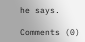he says.

Comments (0)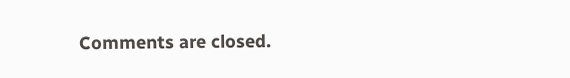Comments are closed.